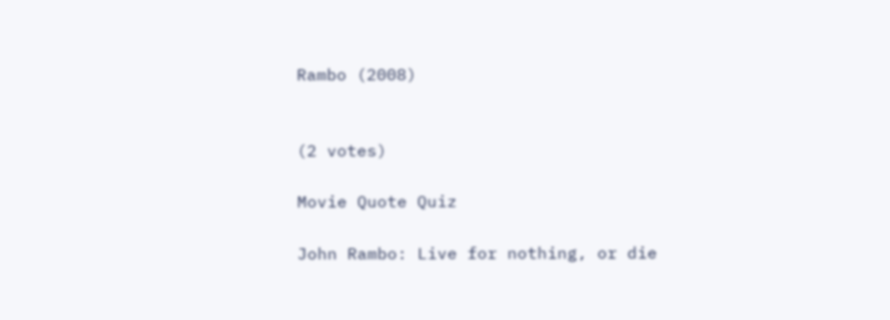Rambo (2008)


(2 votes)

Movie Quote Quiz

John Rambo: Live for nothing, or die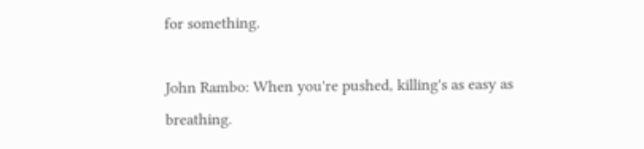for something.

John Rambo: When you're pushed, killing's as easy as breathing.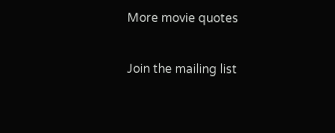More movie quotes

Join the mailing list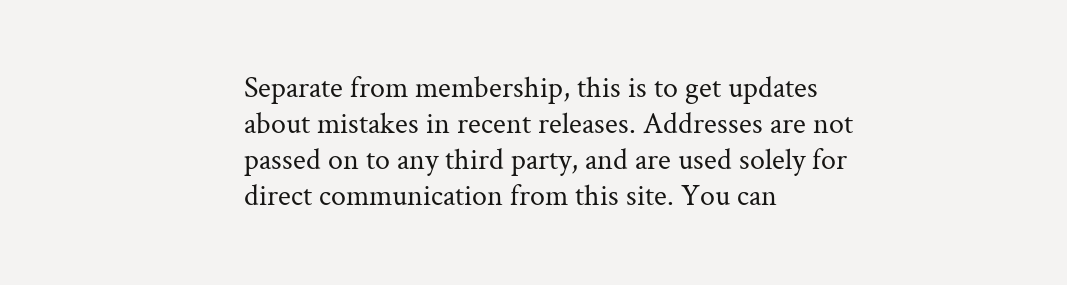Separate from membership, this is to get updates about mistakes in recent releases. Addresses are not passed on to any third party, and are used solely for direct communication from this site. You can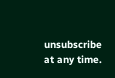unsubscribe at any time.